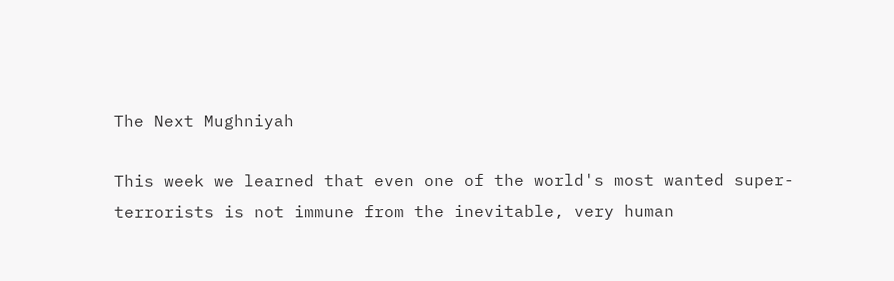The Next Mughniyah

This week we learned that even one of the world's most wanted super-terrorists is not immune from the inevitable, very human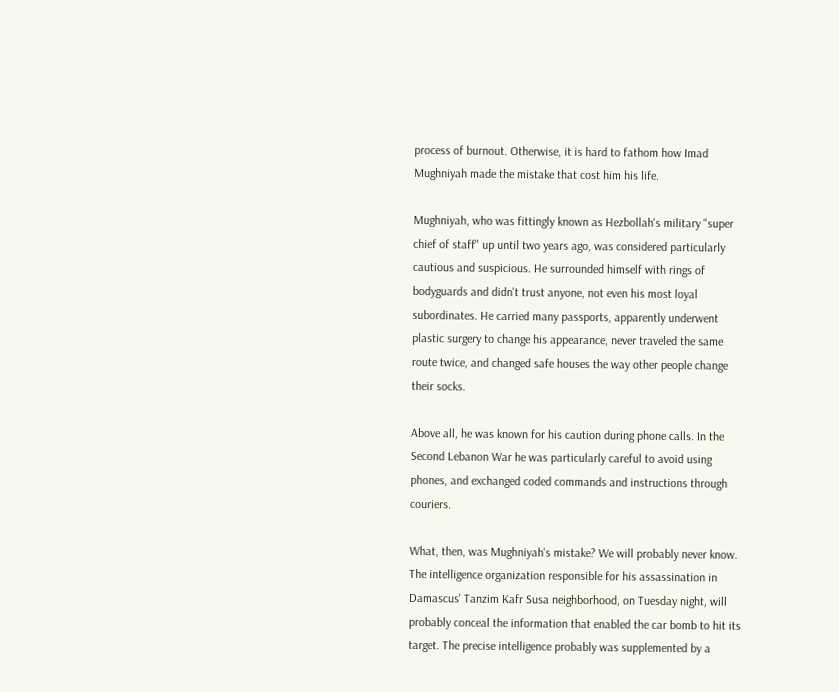process of burnout. Otherwise, it is hard to fathom how Imad Mughniyah made the mistake that cost him his life.

Mughniyah, who was fittingly known as Hezbollah's military "super chief of staff" up until two years ago, was considered particularly cautious and suspicious. He surrounded himself with rings of bodyguards and didn't trust anyone, not even his most loyal subordinates. He carried many passports, apparently underwent plastic surgery to change his appearance, never traveled the same route twice, and changed safe houses the way other people change their socks.

Above all, he was known for his caution during phone calls. In the Second Lebanon War he was particularly careful to avoid using phones, and exchanged coded commands and instructions through couriers.

What, then, was Mughniyah's mistake? We will probably never know. The intelligence organization responsible for his assassination in Damascus' Tanzim Kafr Susa neighborhood, on Tuesday night, will probably conceal the information that enabled the car bomb to hit its target. The precise intelligence probably was supplemented by a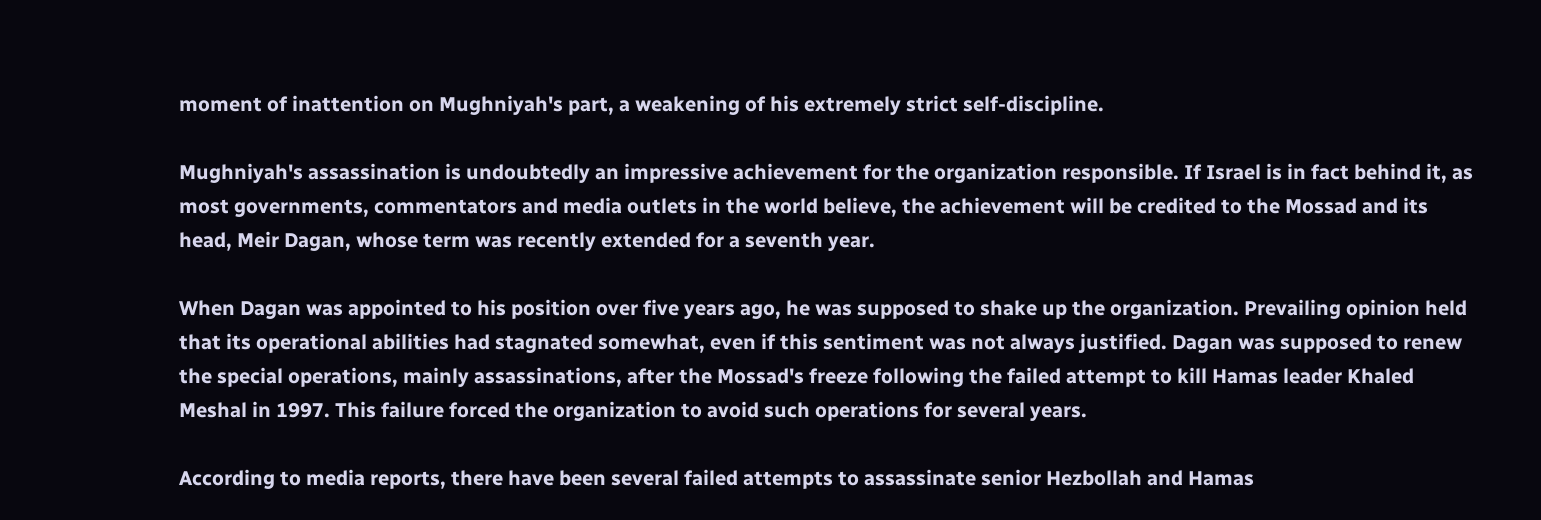moment of inattention on Mughniyah's part, a weakening of his extremely strict self-discipline.

Mughniyah's assassination is undoubtedly an impressive achievement for the organization responsible. If Israel is in fact behind it, as most governments, commentators and media outlets in the world believe, the achievement will be credited to the Mossad and its head, Meir Dagan, whose term was recently extended for a seventh year.

When Dagan was appointed to his position over five years ago, he was supposed to shake up the organization. Prevailing opinion held that its operational abilities had stagnated somewhat, even if this sentiment was not always justified. Dagan was supposed to renew the special operations, mainly assassinations, after the Mossad's freeze following the failed attempt to kill Hamas leader Khaled Meshal in 1997. This failure forced the organization to avoid such operations for several years.

According to media reports, there have been several failed attempts to assassinate senior Hezbollah and Hamas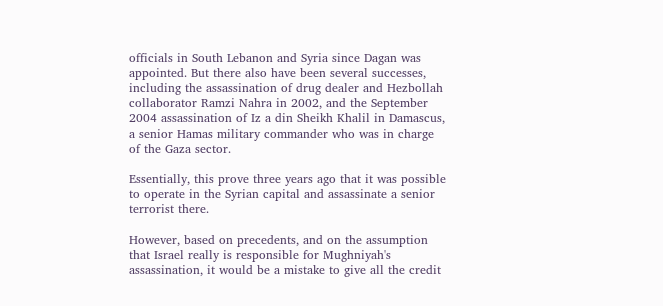officials in South Lebanon and Syria since Dagan was appointed. But there also have been several successes, including the assassination of drug dealer and Hezbollah collaborator Ramzi Nahra in 2002, and the September 2004 assassination of Iz a din Sheikh Khalil in Damascus, a senior Hamas military commander who was in charge of the Gaza sector.

Essentially, this prove three years ago that it was possible to operate in the Syrian capital and assassinate a senior terrorist there.

However, based on precedents, and on the assumption that Israel really is responsible for Mughniyah's assassination, it would be a mistake to give all the credit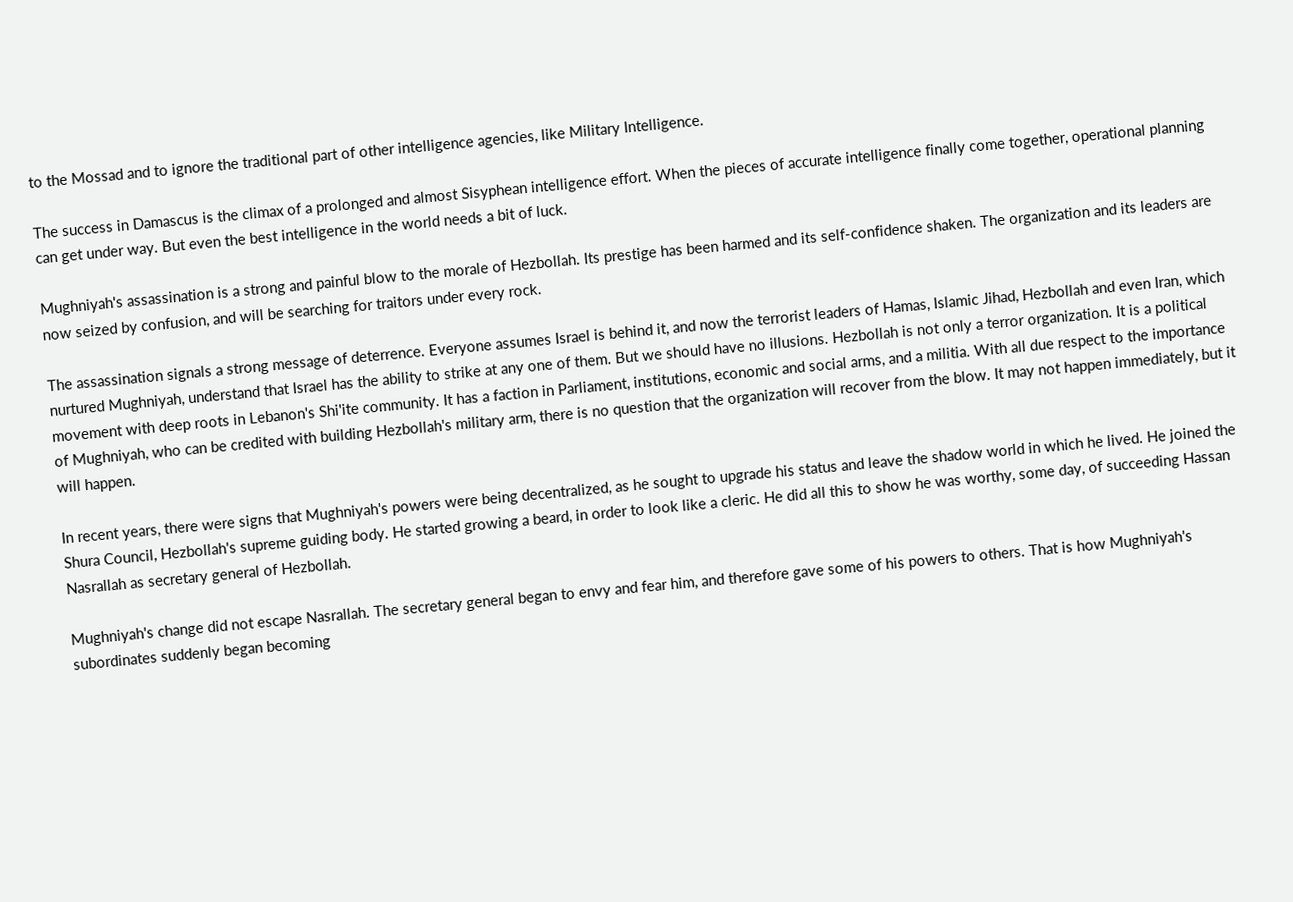to the Mossad and to ignore the traditional part of other intelligence agencies, like Military Intelligence.

The success in Damascus is the climax of a prolonged and almost Sisyphean intelligence effort. When the pieces of accurate intelligence finally come together, operational planning can get under way. But even the best intelligence in the world needs a bit of luck.

Mughniyah's assassination is a strong and painful blow to the morale of Hezbollah. Its prestige has been harmed and its self-confidence shaken. The organization and its leaders are now seized by confusion, and will be searching for traitors under every rock.

The assassination signals a strong message of deterrence. Everyone assumes Israel is behind it, and now the terrorist leaders of Hamas, Islamic Jihad, Hezbollah and even Iran, which nurtured Mughniyah, understand that Israel has the ability to strike at any one of them. But we should have no illusions. Hezbollah is not only a terror organization. It is a political movement with deep roots in Lebanon's Shi'ite community. It has a faction in Parliament, institutions, economic and social arms, and a militia. With all due respect to the importance of Mughniyah, who can be credited with building Hezbollah's military arm, there is no question that the organization will recover from the blow. It may not happen immediately, but it will happen.

In recent years, there were signs that Mughniyah's powers were being decentralized, as he sought to upgrade his status and leave the shadow world in which he lived. He joined the Shura Council, Hezbollah's supreme guiding body. He started growing a beard, in order to look like a cleric. He did all this to show he was worthy, some day, of succeeding Hassan Nasrallah as secretary general of Hezbollah.

Mughniyah's change did not escape Nasrallah. The secretary general began to envy and fear him, and therefore gave some of his powers to others. That is how Mughniyah's subordinates suddenly began becoming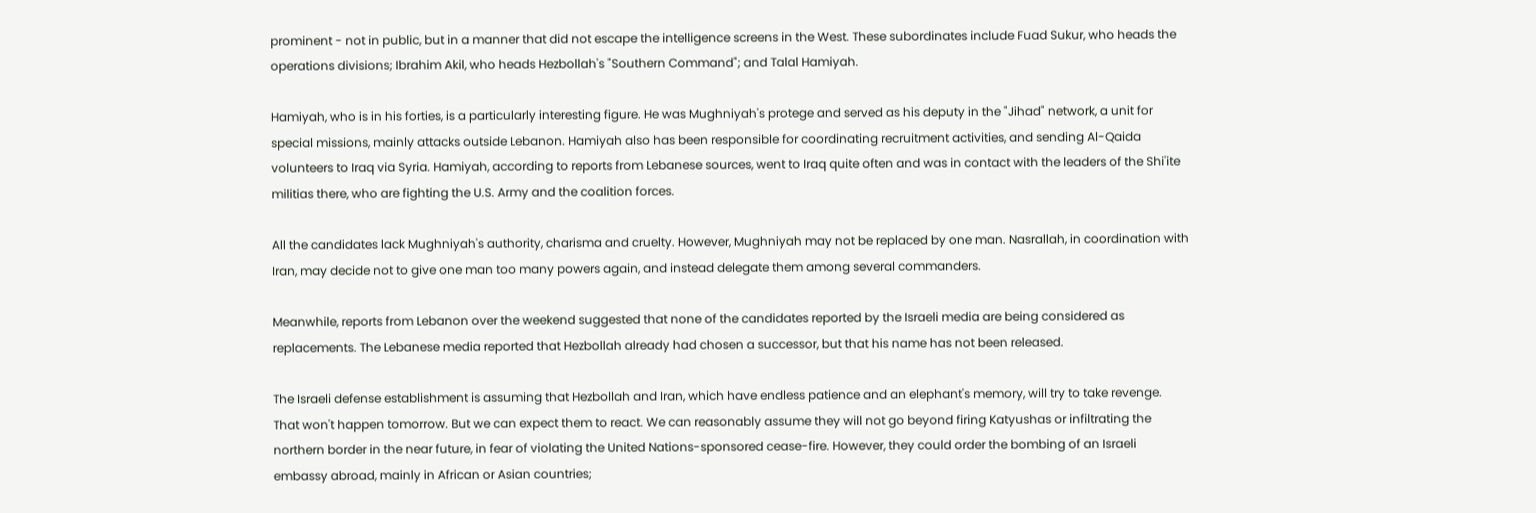prominent - not in public, but in a manner that did not escape the intelligence screens in the West. These subordinates include Fuad Sukur, who heads the operations divisions; Ibrahim Akil, who heads Hezbollah's "Southern Command"; and Talal Hamiyah.

Hamiyah, who is in his forties, is a particularly interesting figure. He was Mughniyah's protege and served as his deputy in the "Jihad" network, a unit for special missions, mainly attacks outside Lebanon. Hamiyah also has been responsible for coordinating recruitment activities, and sending Al-Qaida volunteers to Iraq via Syria. Hamiyah, according to reports from Lebanese sources, went to Iraq quite often and was in contact with the leaders of the Shi'ite militias there, who are fighting the U.S. Army and the coalition forces.

All the candidates lack Mughniyah's authority, charisma and cruelty. However, Mughniyah may not be replaced by one man. Nasrallah, in coordination with Iran, may decide not to give one man too many powers again, and instead delegate them among several commanders.

Meanwhile, reports from Lebanon over the weekend suggested that none of the candidates reported by the Israeli media are being considered as replacements. The Lebanese media reported that Hezbollah already had chosen a successor, but that his name has not been released.

The Israeli defense establishment is assuming that Hezbollah and Iran, which have endless patience and an elephant's memory, will try to take revenge. That won't happen tomorrow. But we can expect them to react. We can reasonably assume they will not go beyond firing Katyushas or infiltrating the northern border in the near future, in fear of violating the United Nations-sponsored cease-fire. However, they could order the bombing of an Israeli embassy abroad, mainly in African or Asian countries;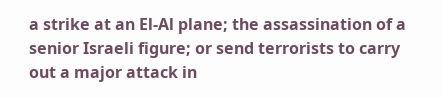a strike at an El-Al plane; the assassination of a senior Israeli figure; or send terrorists to carry out a major attack in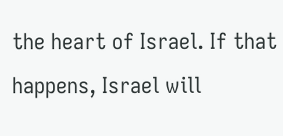the heart of Israel. If that happens, Israel will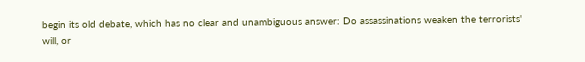begin its old debate, which has no clear and unambiguous answer: Do assassinations weaken the terrorists' will, or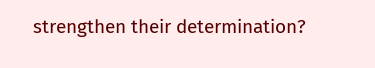strengthen their determination?